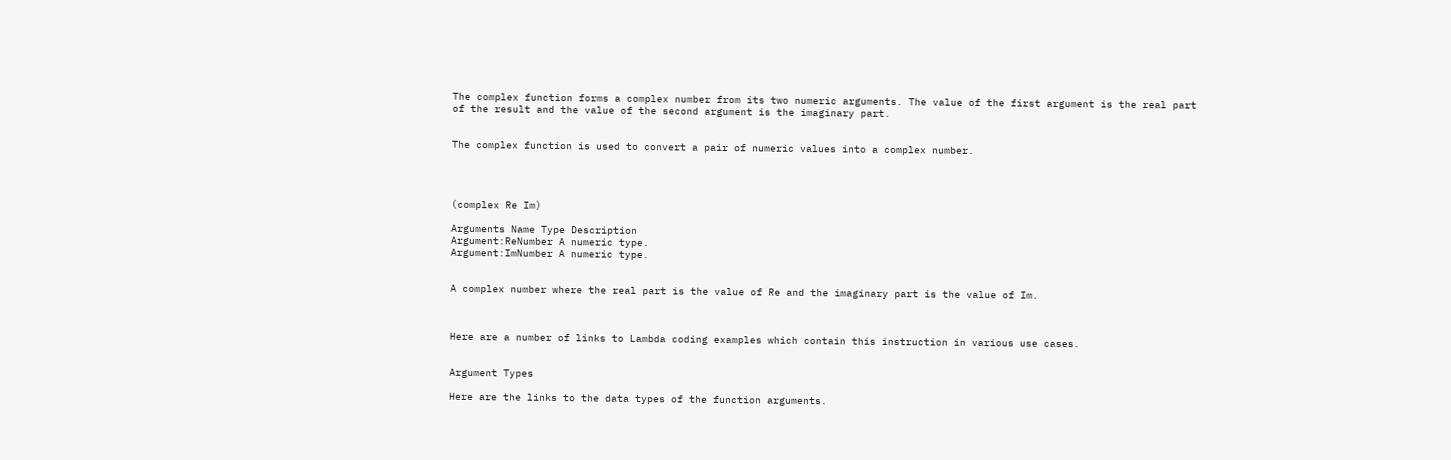The complex function forms a complex number from its two numeric arguments. The value of the first argument is the real part of the result and the value of the second argument is the imaginary part.


The complex function is used to convert a pair of numeric values into a complex number.




(complex Re Im)

Arguments Name Type Description
Argument:ReNumber A numeric type.
Argument:ImNumber A numeric type.


A complex number where the real part is the value of Re and the imaginary part is the value of Im.



Here are a number of links to Lambda coding examples which contain this instruction in various use cases.


Argument Types

Here are the links to the data types of the function arguments.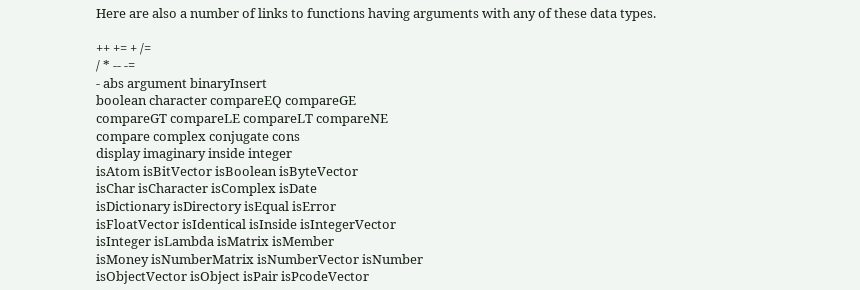Here are also a number of links to functions having arguments with any of these data types.

++ += + /=
/ * -- -=
- abs argument binaryInsert
boolean character compareEQ compareGE
compareGT compareLE compareLT compareNE
compare complex conjugate cons
display imaginary inside integer
isAtom isBitVector isBoolean isByteVector
isChar isCharacter isComplex isDate
isDictionary isDirectory isEqual isError
isFloatVector isIdentical isInside isIntegerVector
isInteger isLambda isMatrix isMember
isMoney isNumberMatrix isNumberVector isNumber
isObjectVector isObject isPair isPcodeVector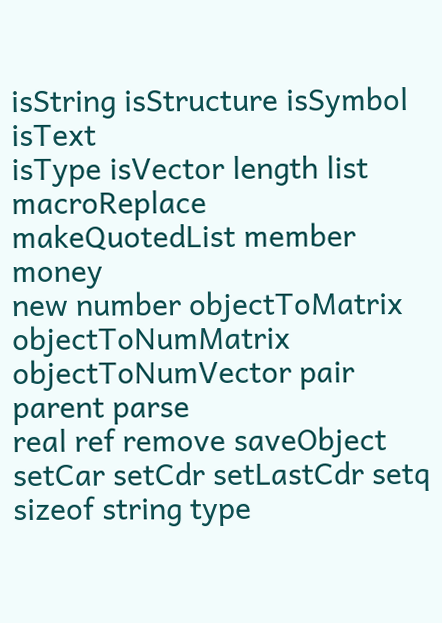isString isStructure isSymbol isText
isType isVector length list
macroReplace makeQuotedList member money
new number objectToMatrix objectToNumMatrix
objectToNumVector pair parent parse
real ref remove saveObject
setCar setCdr setLastCdr setq
sizeof string type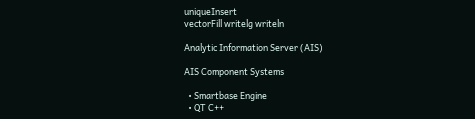uniqueInsert
vectorFill writelg writeln

Analytic Information Server (AIS)

AIS Component Systems

  • Smartbase Engine
  • QT C++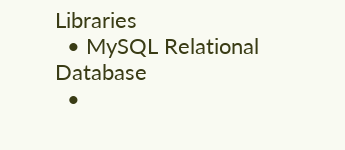Libraries
  • MySQL Relational Database
  •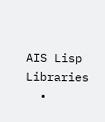AIS Lisp Libraries
  •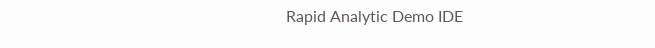Rapid Analytic Demo IDE